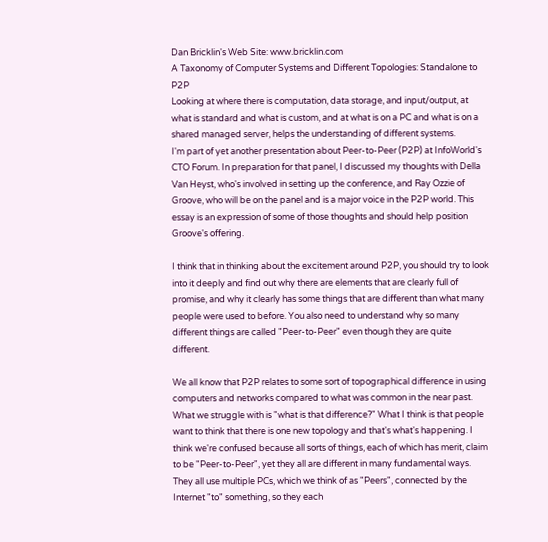Dan Bricklin's Web Site: www.bricklin.com
A Taxonomy of Computer Systems and Different Topologies: Standalone to P2P
Looking at where there is computation, data storage, and input/output, at what is standard and what is custom, and at what is on a PC and what is on a shared managed server, helps the understanding of different systems.
I'm part of yet another presentation about Peer-to-Peer (P2P) at InfoWorld's CTO Forum. In preparation for that panel, I discussed my thoughts with Della Van Heyst, who's involved in setting up the conference, and Ray Ozzie of Groove, who will be on the panel and is a major voice in the P2P world. This essay is an expression of some of those thoughts and should help position Groove's offering.

I think that in thinking about the excitement around P2P, you should try to look into it deeply and find out why there are elements that are clearly full of promise, and why it clearly has some things that are different than what many people were used to before. You also need to understand why so many different things are called "Peer-to-Peer" even though they are quite different.

We all know that P2P relates to some sort of topographical difference in using computers and networks compared to what was common in the near past. What we struggle with is "what is that difference?" What I think is that people want to think that there is one new topology and that's what's happening. I think we're confused because all sorts of things, each of which has merit, claim to be "Peer-to-Peer", yet they all are different in many fundamental ways. They all use multiple PCs, which we think of as "Peers", connected by the Internet "to" something, so they each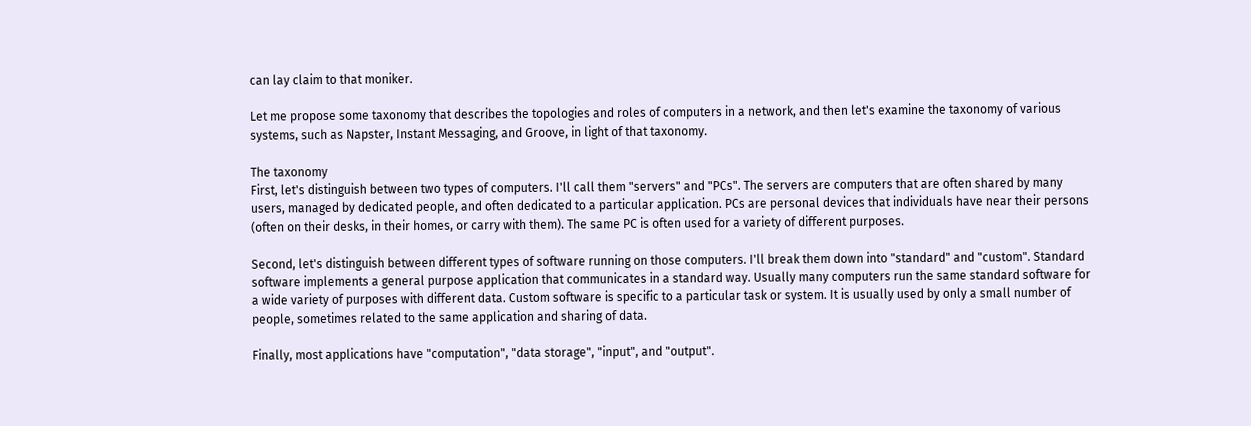can lay claim to that moniker.

Let me propose some taxonomy that describes the topologies and roles of computers in a network, and then let's examine the taxonomy of various systems, such as Napster, Instant Messaging, and Groove, in light of that taxonomy.

The taxonomy
First, let's distinguish between two types of computers. I'll call them "servers" and "PCs". The servers are computers that are often shared by many users, managed by dedicated people, and often dedicated to a particular application. PCs are personal devices that individuals have near their persons (often on their desks, in their homes, or carry with them). The same PC is often used for a variety of different purposes.

Second, let's distinguish between different types of software running on those computers. I'll break them down into "standard" and "custom". Standard software implements a general purpose application that communicates in a standard way. Usually many computers run the same standard software for a wide variety of purposes with different data. Custom software is specific to a particular task or system. It is usually used by only a small number of people, sometimes related to the same application and sharing of data.

Finally, most applications have "computation", "data storage", "input", and "output".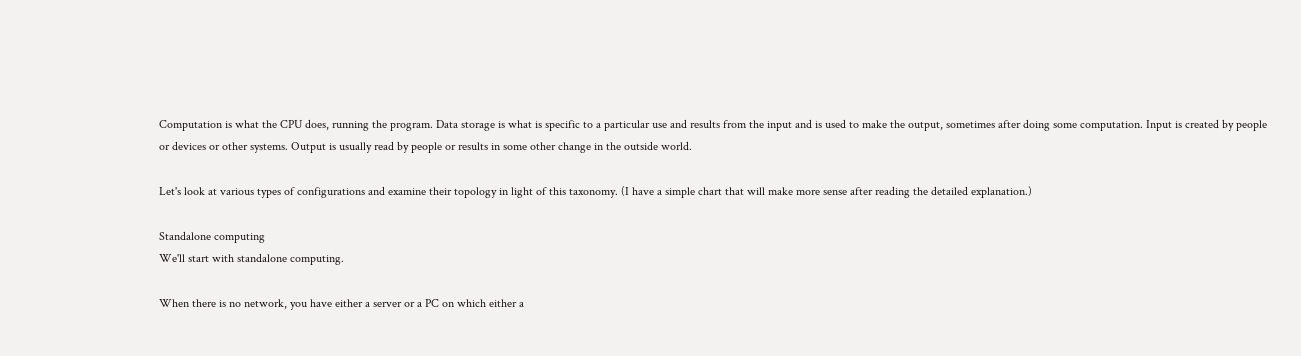Computation is what the CPU does, running the program. Data storage is what is specific to a particular use and results from the input and is used to make the output, sometimes after doing some computation. Input is created by people or devices or other systems. Output is usually read by people or results in some other change in the outside world.

Let's look at various types of configurations and examine their topology in light of this taxonomy. (I have a simple chart that will make more sense after reading the detailed explanation.)

Standalone computing
We'll start with standalone computing.

When there is no network, you have either a server or a PC on which either a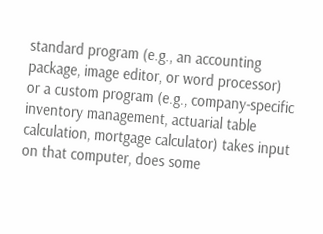standard program (e.g., an accounting package, image editor, or word processor) or a custom program (e.g., company-specific inventory management, actuarial table calculation, mortgage calculator) takes input on that computer, does some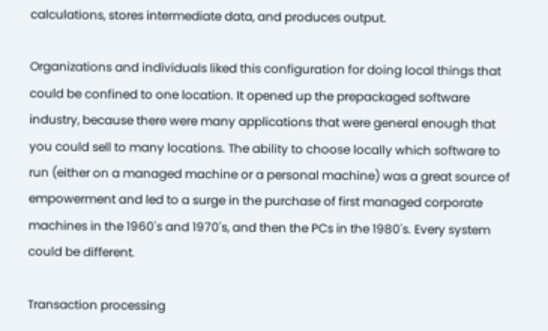calculations, stores intermediate data, and produces output.

Organizations and individuals liked this configuration for doing local things that could be confined to one location. It opened up the prepackaged software industry, because there were many applications that were general enough that you could sell to many locations. The ability to choose locally which software to run (either on a managed machine or a personal machine) was a great source of empowerment and led to a surge in the purchase of first managed corporate machines in the 1960's and 1970's, and then the PCs in the 1980's. Every system could be different.

Transaction processing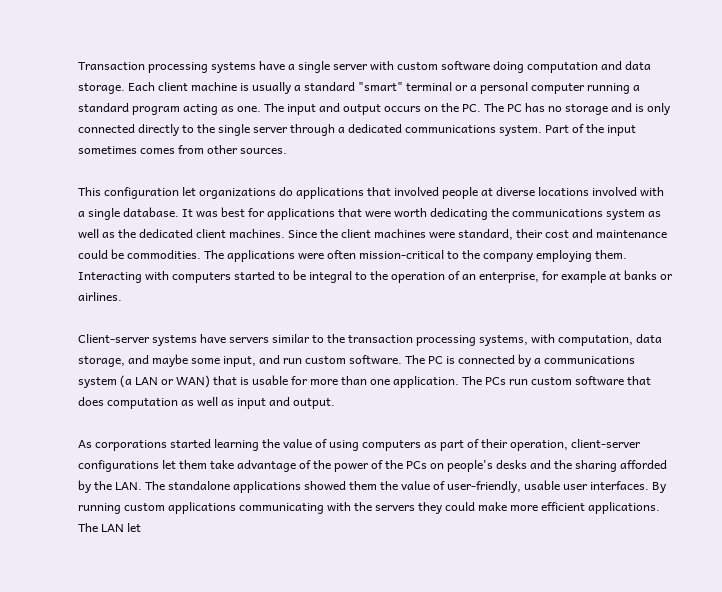Transaction processing systems have a single server with custom software doing computation and data storage. Each client machine is usually a standard "smart" terminal or a personal computer running a standard program acting as one. The input and output occurs on the PC. The PC has no storage and is only connected directly to the single server through a dedicated communications system. Part of the input sometimes comes from other sources.

This configuration let organizations do applications that involved people at diverse locations involved with a single database. It was best for applications that were worth dedicating the communications system as well as the dedicated client machines. Since the client machines were standard, their cost and maintenance could be commodities. The applications were often mission-critical to the company employing them. Interacting with computers started to be integral to the operation of an enterprise, for example at banks or airlines.

Client-server systems have servers similar to the transaction processing systems, with computation, data storage, and maybe some input, and run custom software. The PC is connected by a communications system (a LAN or WAN) that is usable for more than one application. The PCs run custom software that does computation as well as input and output.

As corporations started learning the value of using computers as part of their operation, client-server configurations let them take advantage of the power of the PCs on people's desks and the sharing afforded by the LAN. The standalone applications showed them the value of user-friendly, usable user interfaces. By running custom applications communicating with the servers they could make more efficient applications. The LAN let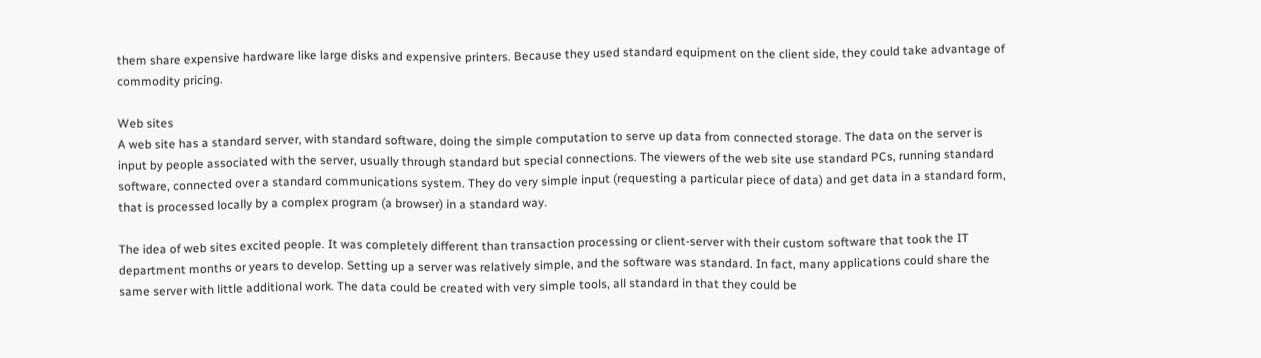them share expensive hardware like large disks and expensive printers. Because they used standard equipment on the client side, they could take advantage of commodity pricing.

Web sites
A web site has a standard server, with standard software, doing the simple computation to serve up data from connected storage. The data on the server is input by people associated with the server, usually through standard but special connections. The viewers of the web site use standard PCs, running standard software, connected over a standard communications system. They do very simple input (requesting a particular piece of data) and get data in a standard form, that is processed locally by a complex program (a browser) in a standard way.

The idea of web sites excited people. It was completely different than transaction processing or client-server with their custom software that took the IT department months or years to develop. Setting up a server was relatively simple, and the software was standard. In fact, many applications could share the same server with little additional work. The data could be created with very simple tools, all standard in that they could be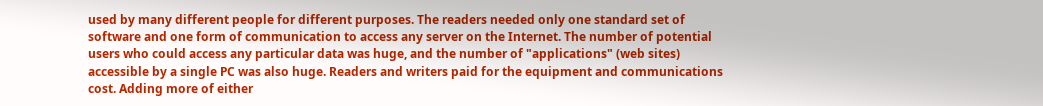used by many different people for different purposes. The readers needed only one standard set of software and one form of communication to access any server on the Internet. The number of potential users who could access any particular data was huge, and the number of "applications" (web sites) accessible by a single PC was also huge. Readers and writers paid for the equipment and communications cost. Adding more of either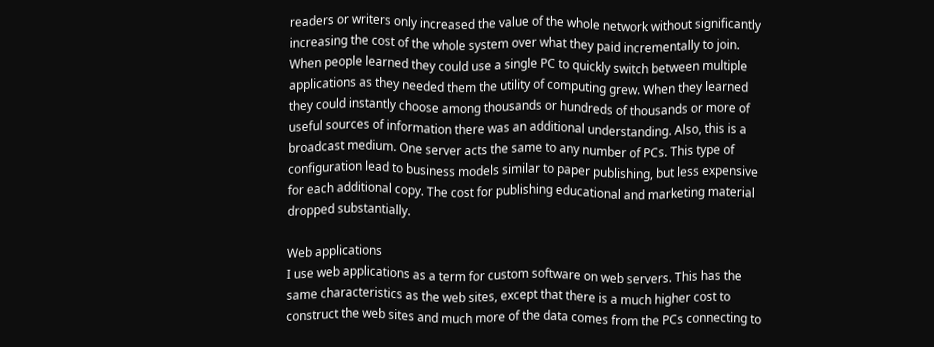readers or writers only increased the value of the whole network without significantly increasing the cost of the whole system over what they paid incrementally to join. When people learned they could use a single PC to quickly switch between multiple applications as they needed them the utility of computing grew. When they learned they could instantly choose among thousands or hundreds of thousands or more of useful sources of information there was an additional understanding. Also, this is a broadcast medium. One server acts the same to any number of PCs. This type of configuration lead to business models similar to paper publishing, but less expensive for each additional copy. The cost for publishing educational and marketing material dropped substantially.

Web applications
I use web applications as a term for custom software on web servers. This has the same characteristics as the web sites, except that there is a much higher cost to construct the web sites and much more of the data comes from the PCs connecting to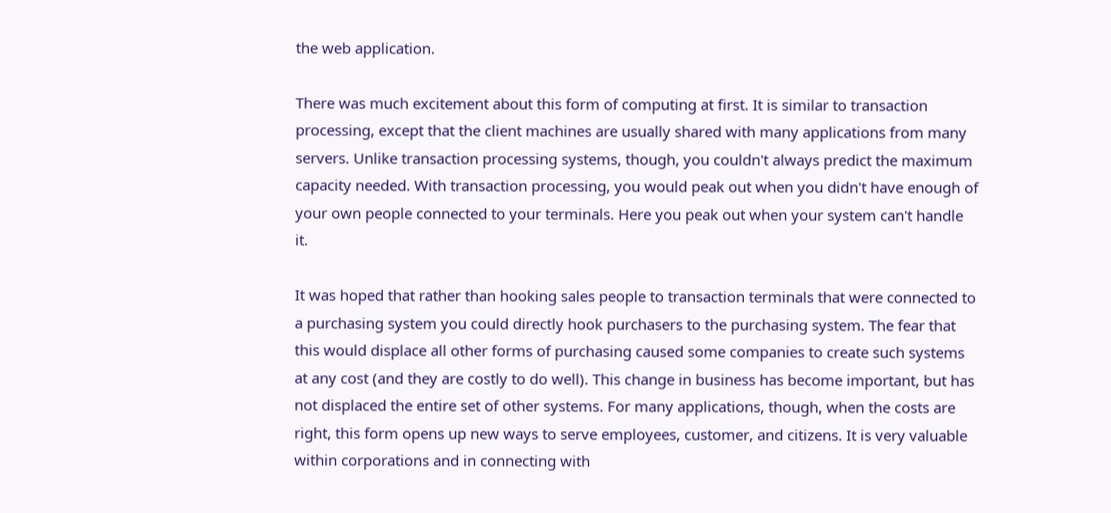the web application.

There was much excitement about this form of computing at first. It is similar to transaction processing, except that the client machines are usually shared with many applications from many servers. Unlike transaction processing systems, though, you couldn't always predict the maximum capacity needed. With transaction processing, you would peak out when you didn't have enough of your own people connected to your terminals. Here you peak out when your system can't handle it.

It was hoped that rather than hooking sales people to transaction terminals that were connected to a purchasing system you could directly hook purchasers to the purchasing system. The fear that this would displace all other forms of purchasing caused some companies to create such systems at any cost (and they are costly to do well). This change in business has become important, but has not displaced the entire set of other systems. For many applications, though, when the costs are right, this form opens up new ways to serve employees, customer, and citizens. It is very valuable within corporations and in connecting with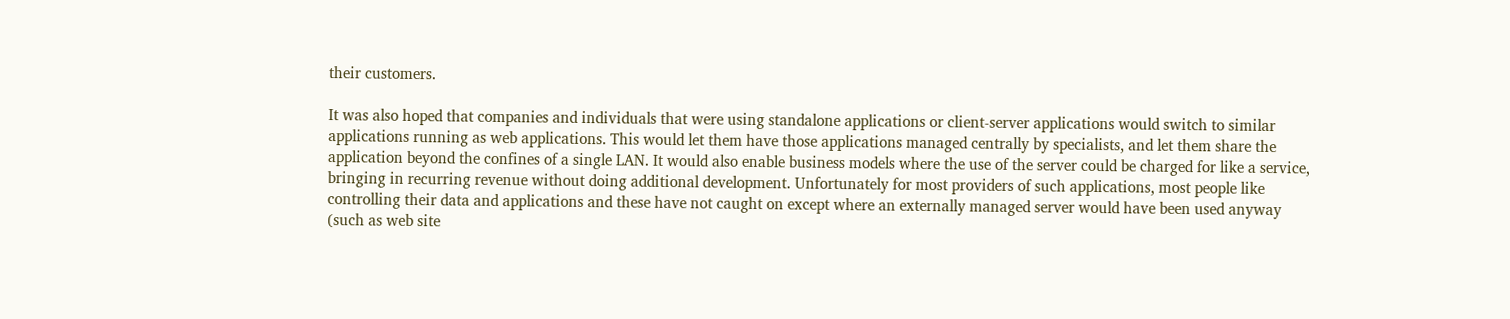their customers.

It was also hoped that companies and individuals that were using standalone applications or client-server applications would switch to similar applications running as web applications. This would let them have those applications managed centrally by specialists, and let them share the application beyond the confines of a single LAN. It would also enable business models where the use of the server could be charged for like a service, bringing in recurring revenue without doing additional development. Unfortunately for most providers of such applications, most people like controlling their data and applications and these have not caught on except where an externally managed server would have been used anyway (such as web site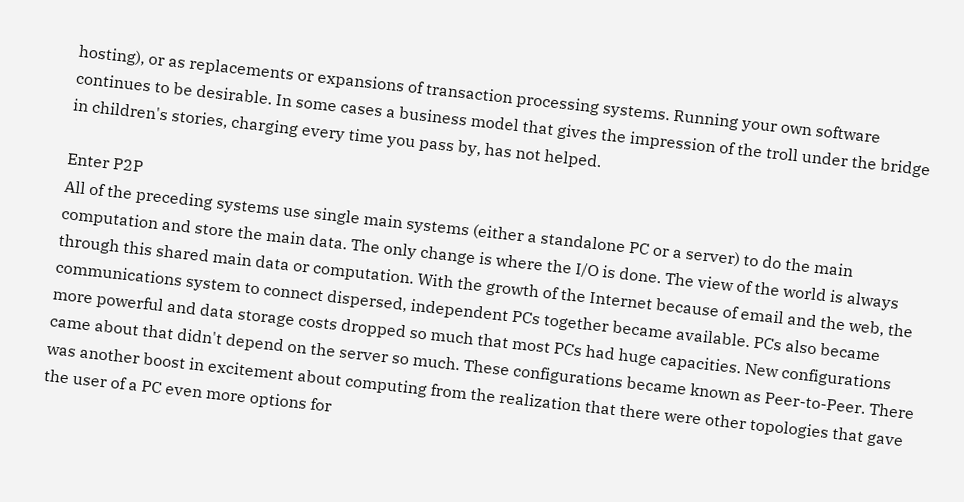hosting), or as replacements or expansions of transaction processing systems. Running your own software continues to be desirable. In some cases a business model that gives the impression of the troll under the bridge in children's stories, charging every time you pass by, has not helped.

Enter P2P
All of the preceding systems use single main systems (either a standalone PC or a server) to do the main computation and store the main data. The only change is where the I/O is done. The view of the world is always through this shared main data or computation. With the growth of the Internet because of email and the web, the communications system to connect dispersed, independent PCs together became available. PCs also became more powerful and data storage costs dropped so much that most PCs had huge capacities. New configurations came about that didn't depend on the server so much. These configurations became known as Peer-to-Peer. There was another boost in excitement about computing from the realization that there were other topologies that gave the user of a PC even more options for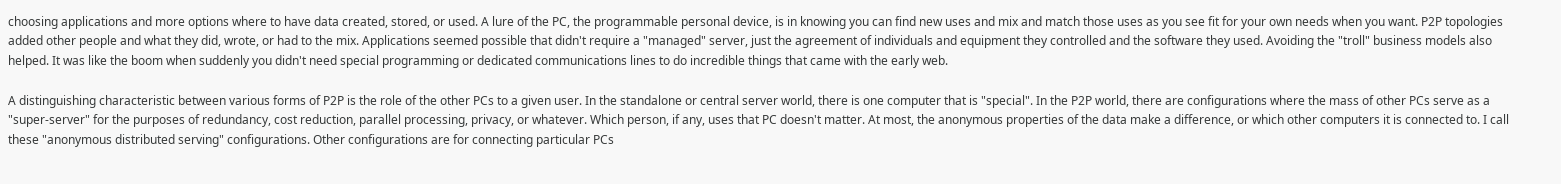choosing applications and more options where to have data created, stored, or used. A lure of the PC, the programmable personal device, is in knowing you can find new uses and mix and match those uses as you see fit for your own needs when you want. P2P topologies added other people and what they did, wrote, or had to the mix. Applications seemed possible that didn't require a "managed" server, just the agreement of individuals and equipment they controlled and the software they used. Avoiding the "troll" business models also helped. It was like the boom when suddenly you didn't need special programming or dedicated communications lines to do incredible things that came with the early web.

A distinguishing characteristic between various forms of P2P is the role of the other PCs to a given user. In the standalone or central server world, there is one computer that is "special". In the P2P world, there are configurations where the mass of other PCs serve as a "super-server" for the purposes of redundancy, cost reduction, parallel processing, privacy, or whatever. Which person, if any, uses that PC doesn't matter. At most, the anonymous properties of the data make a difference, or which other computers it is connected to. I call these "anonymous distributed serving" configurations. Other configurations are for connecting particular PCs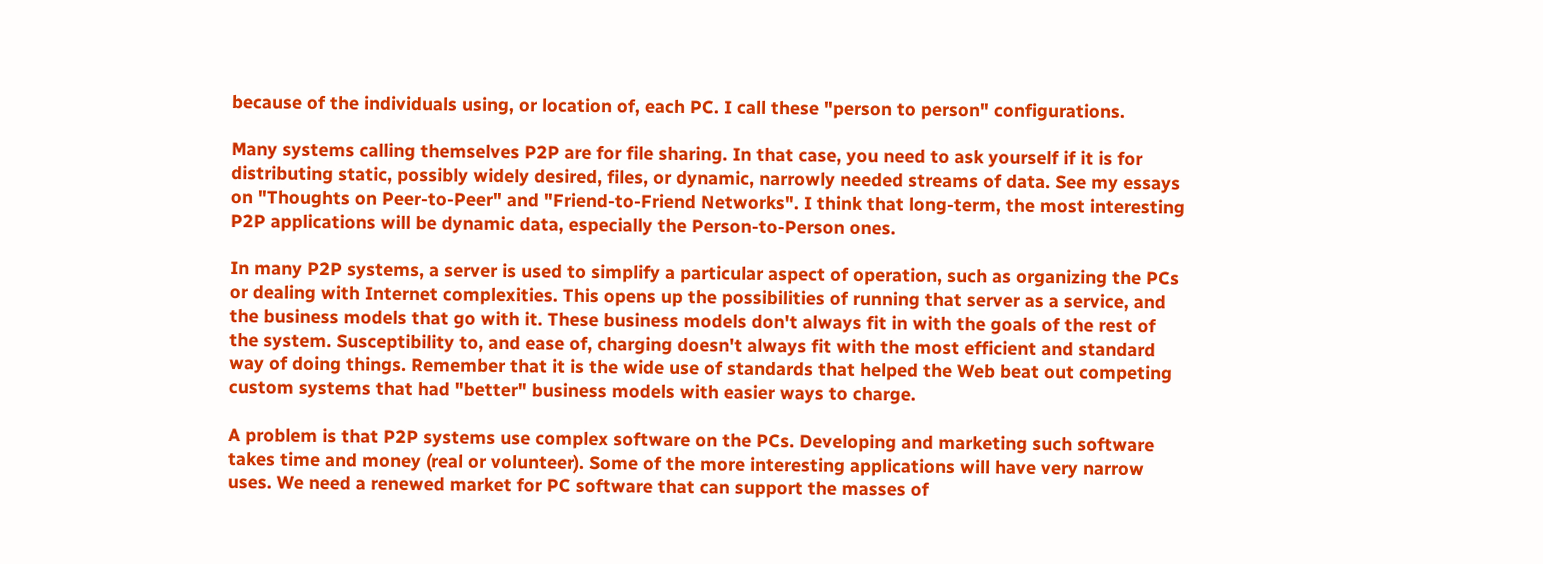because of the individuals using, or location of, each PC. I call these "person to person" configurations.

Many systems calling themselves P2P are for file sharing. In that case, you need to ask yourself if it is for distributing static, possibly widely desired, files, or dynamic, narrowly needed streams of data. See my essays on "Thoughts on Peer-to-Peer" and "Friend-to-Friend Networks". I think that long-term, the most interesting P2P applications will be dynamic data, especially the Person-to-Person ones.

In many P2P systems, a server is used to simplify a particular aspect of operation, such as organizing the PCs or dealing with Internet complexities. This opens up the possibilities of running that server as a service, and the business models that go with it. These business models don't always fit in with the goals of the rest of the system. Susceptibility to, and ease of, charging doesn't always fit with the most efficient and standard way of doing things. Remember that it is the wide use of standards that helped the Web beat out competing custom systems that had "better" business models with easier ways to charge.

A problem is that P2P systems use complex software on the PCs. Developing and marketing such software takes time and money (real or volunteer). Some of the more interesting applications will have very narrow uses. We need a renewed market for PC software that can support the masses of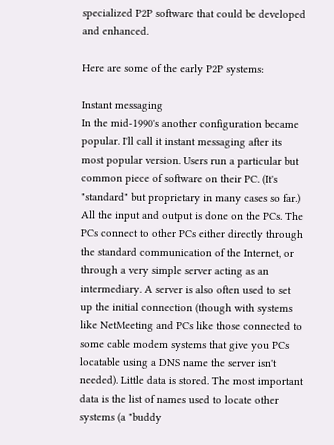specialized P2P software that could be developed and enhanced.

Here are some of the early P2P systems:

Instant messaging
In the mid-1990's another configuration became popular. I'll call it instant messaging after its most popular version. Users run a particular but common piece of software on their PC. (It's "standard" but proprietary in many cases so far.) All the input and output is done on the PCs. The PCs connect to other PCs either directly through the standard communication of the Internet, or through a very simple server acting as an intermediary. A server is also often used to set up the initial connection (though with systems like NetMeeting and PCs like those connected to some cable modem systems that give you PCs locatable using a DNS name the server isn't needed). Little data is stored. The most important data is the list of names used to locate other systems (a "buddy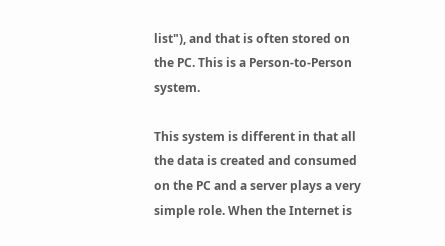list"), and that is often stored on the PC. This is a Person-to-Person system.

This system is different in that all the data is created and consumed on the PC and a server plays a very simple role. When the Internet is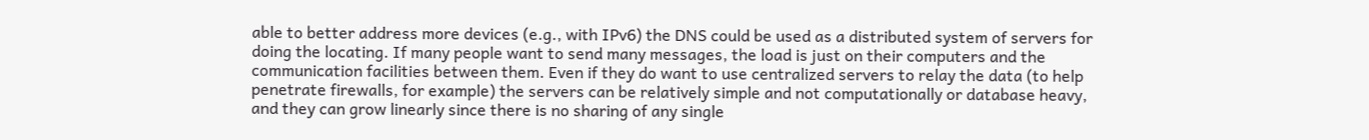able to better address more devices (e.g., with IPv6) the DNS could be used as a distributed system of servers for doing the locating. If many people want to send many messages, the load is just on their computers and the communication facilities between them. Even if they do want to use centralized servers to relay the data (to help penetrate firewalls, for example) the servers can be relatively simple and not computationally or database heavy, and they can grow linearly since there is no sharing of any single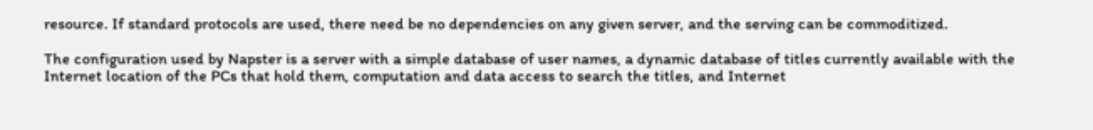resource. If standard protocols are used, there need be no dependencies on any given server, and the serving can be commoditized.

The configuration used by Napster is a server with a simple database of user names, a dynamic database of titles currently available with the Internet location of the PCs that hold them, computation and data access to search the titles, and Internet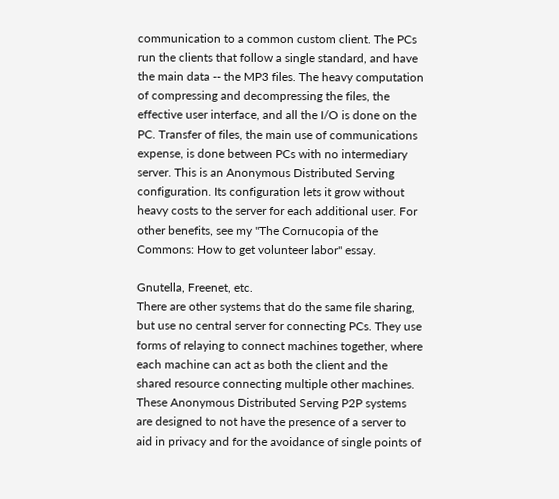communication to a common custom client. The PCs run the clients that follow a single standard, and have the main data -- the MP3 files. The heavy computation of compressing and decompressing the files, the effective user interface, and all the I/O is done on the PC. Transfer of files, the main use of communications expense, is done between PCs with no intermediary server. This is an Anonymous Distributed Serving configuration. Its configuration lets it grow without heavy costs to the server for each additional user. For other benefits, see my "The Cornucopia of the Commons: How to get volunteer labor" essay.

Gnutella, Freenet, etc.
There are other systems that do the same file sharing, but use no central server for connecting PCs. They use forms of relaying to connect machines together, where each machine can act as both the client and the shared resource connecting multiple other machines. These Anonymous Distributed Serving P2P systems are designed to not have the presence of a server to aid in privacy and for the avoidance of single points of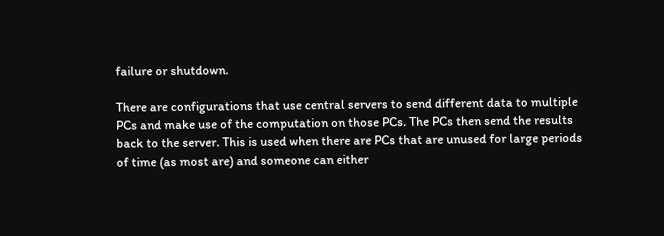failure or shutdown.

There are configurations that use central servers to send different data to multiple PCs and make use of the computation on those PCs. The PCs then send the results back to the server. This is used when there are PCs that are unused for large periods of time (as most are) and someone can either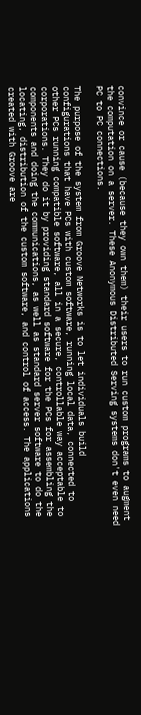convince or cause (because they own them) their users to run custom programs to augment the computation on a server. These Anonymous Distributed Serving systems don't even need PC to PC connections.

The purpose of the system from Groove Networks is to let individuals build configurations that have PCs with custom software, running local data, connected to other PCs running compatible software, all in a secure, controllable way acceptable to corporations. They do it by providing standard software for the PCs for assembling the components and doing the communications, as well as standard server software to do the locating, distribution of the custom software, and control of access. The applications created with Groove are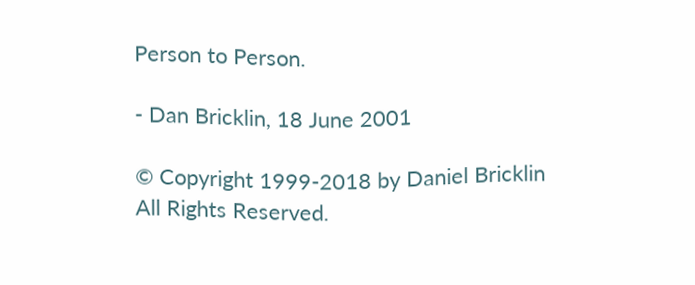Person to Person.

- Dan Bricklin, 18 June 2001

© Copyright 1999-2018 by Daniel Bricklin
All Rights Reserved.